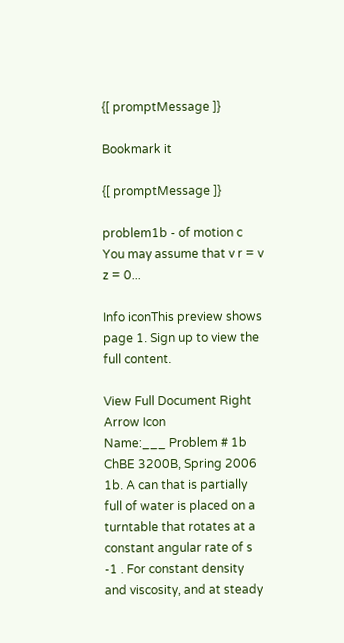{[ promptMessage ]}

Bookmark it

{[ promptMessage ]}

problem1b - of motion c You may assume that v r = v z = 0...

Info iconThis preview shows page 1. Sign up to view the full content.

View Full Document Right Arrow Icon
Name:___ Problem # 1b ChBE 3200B, Spring 2006 1b. A can that is partially full of water is placed on a turntable that rotates at a constant angular rate of s -1 . For constant density and viscosity, and at steady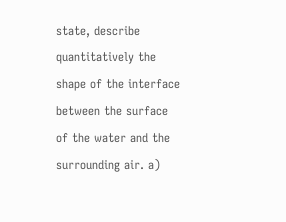state, describe quantitatively the shape of the interface between the surface of the water and the surrounding air. a)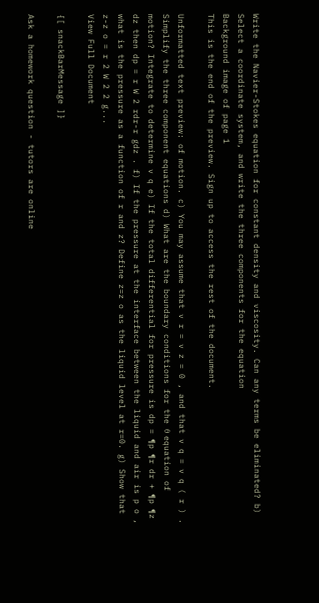Write the Navier-Stokes equation for constant density and viscosity. Can any terms be eliminated? b) Select a coordinate system, and write the three components for the equation
Background image of page 1
This is the end of the preview. Sign up to access the rest of the document.

Unformatted text preview: of motion. c) You may assume that v r = v z = 0 , and that v q = v q ( r ) . Simplify the three component equations d) What are the boundary conditions for the θ equation of motion? Integrate to determine v q e) If the total differential for pressure is dp = ¶p ¶r dr + ¶p ¶z dz then dp = r W 2 rdr-r gdz . f) If the pressure at the interface between the liquid and air is p o , what is the pressure as a function of r and z? Define z=z o as the liquid level at r=0. g) Show that z-z o = r 2 W 2 2 g...
View Full Document

{[ snackBarMessage ]}

Ask a homework question - tutors are online